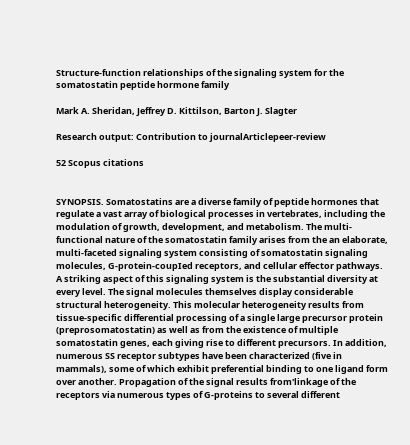Structure-function relationships of the signaling system for the somatostatin peptide hormone family

Mark A. Sheridan, Jeffrey D. Kittilson, Barton J. Slagter

Research output: Contribution to journalArticlepeer-review

52 Scopus citations


SYNOPSIS. Somatostatins are a diverse family of peptide hormones that regulate a vast array of biological processes in vertebrates, including the modulation of growth, development, and metabolism. The multi-functional nature of the somatostatin family arises from the an elaborate, multi-faceted signaling system consisting of somatostatin signaling molecules, G-protein-coupIed receptors, and cellular effector pathways. A striking aspect of this signaling system is the substantial diversity at every level. The signal molecules themselves display considerable structural heterogeneity. This molecular heterogeneity results from tissue-specific differential processing of a single large precursor protein (preprosomatostatin) as well as from the existence of multiple somatostatin genes, each giving rise to different precursors. In addition, numerous SS receptor subtypes have been characterized (five in mammals), some of which exhibit preferential binding to one ligand form over another. Propagation of the signal results from'linkage of the receptors via numerous types of G-proteins to several different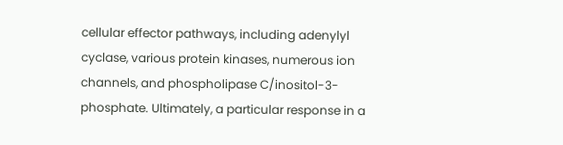cellular effector pathways, including adenylyl cyclase, various protein kinases, numerous ion channels, and phospholipase C/inositol-3-phosphate. Ultimately, a particular response in a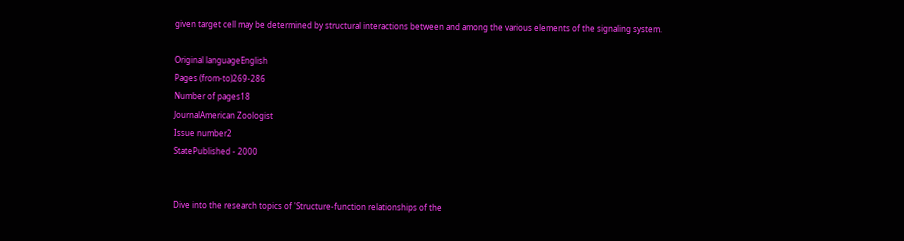given target cell may be determined by structural interactions between and among the various elements of the signaling system.

Original languageEnglish
Pages (from-to)269-286
Number of pages18
JournalAmerican Zoologist
Issue number2
StatePublished - 2000


Dive into the research topics of 'Structure-function relationships of the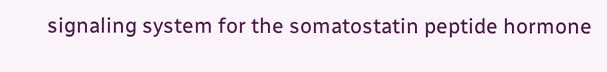signaling system for the somatostatin peptide hormone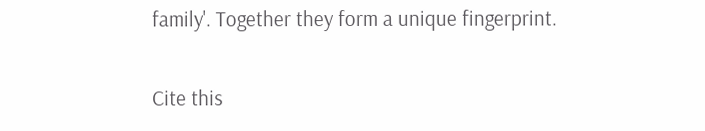family'. Together they form a unique fingerprint.

Cite this